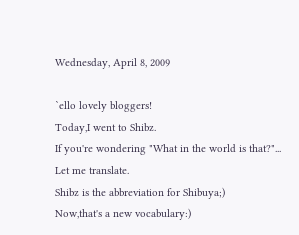Wednesday, April 8, 2009

`ello lovely bloggers!
Today,I went to Shibz.
If you're wondering "What in the world is that?"...
Let me translate.
Shibz is the abbreviation for Shibuya;)
Now,that's a new vocabulary:)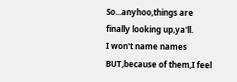So...anyhoo,things are finally looking up,ya'll.
I won't name names BUT,because of them,I feel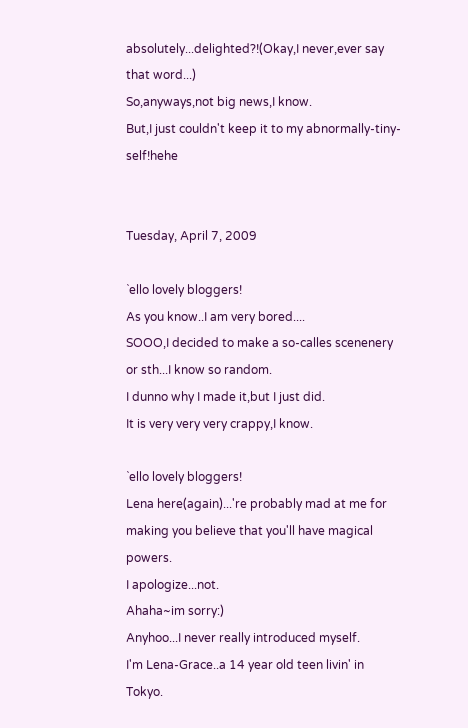absolutely...delighted?!(Okay,I never,ever say that word...)
So,anyways,not big news,I know.
But,I just couldn't keep it to my abnormally-tiny-self!hehe


Tuesday, April 7, 2009

`ello lovely bloggers!
As you know..I am very bored....
SOOO,I decided to make a so-calles scenenery or sth...I know so random.
I dunno why I made it,but I just did.
It is very very very crappy,I know.

`ello lovely bloggers!
Lena here(again)...'re probably mad at me for making you believe that you'll have magical powers.
I apologize...not.
Ahaha~im sorry:)
Anyhoo...I never really introduced myself.
I'm Lena-Grace..a 14 year old teen livin' in Tokyo.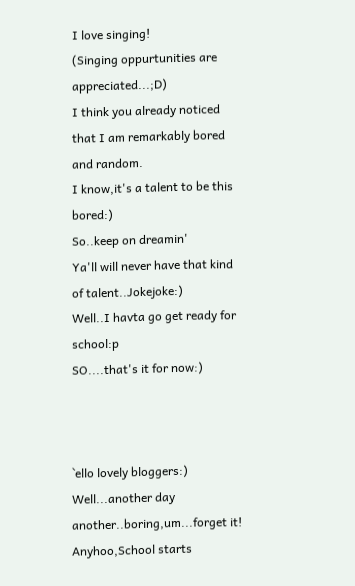I love singing!
(Singing oppurtunities are appreciated...;D)
I think you already noticed that I am remarkably bored and random.
I know,it's a talent to be this bored:)
So..keep on dreamin'
Ya'll will never have that kind of talent..Jokejoke:)
Well..I havta go get ready for school:p
SO....that's it for now:)



`ello lovely bloggers:)
Well...another day another..boring,um...forget it!
Anyhoo,School starts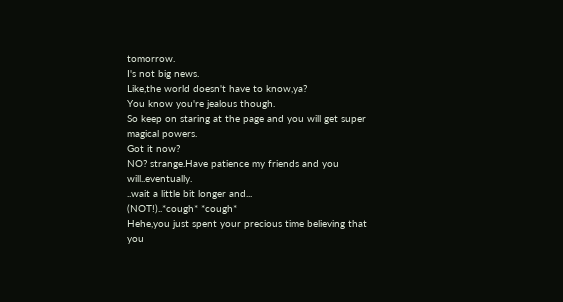tomorrow.
I's not big news.
Like,the world doesn't have to know,ya?
You know you're jealous though.
So keep on staring at the page and you will get super magical powers.
Got it now?
NO? strange.Have patience my friends and you will..eventually.
..wait a little bit longer and...
(NOT!)..*cough* *cough*
Hehe,you just spent your precious time believing that you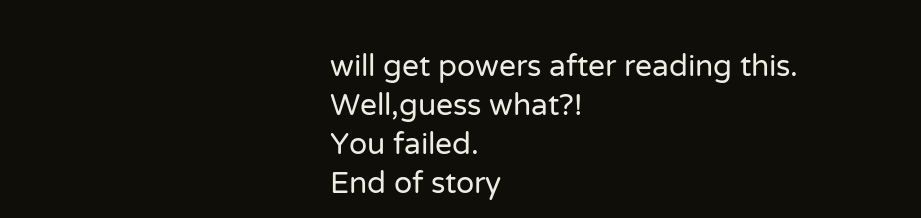will get powers after reading this.
Well,guess what?!
You failed.
End of story